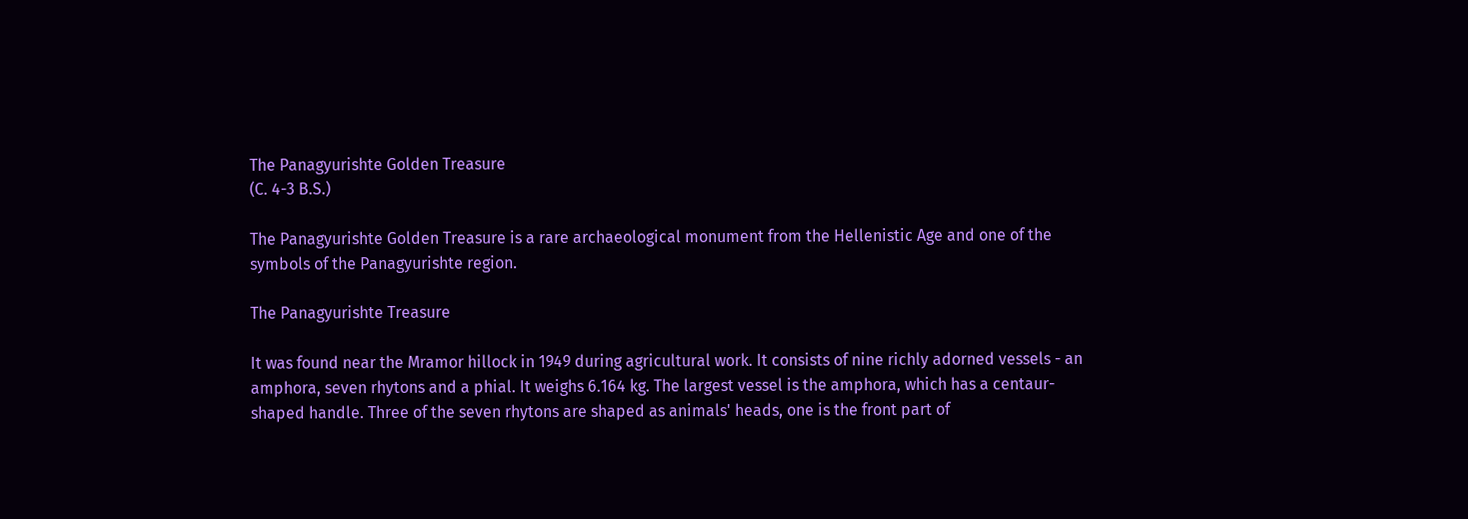The Panagyurishte Golden Treasure
(C. 4-3 B.S.)

The Panagyurishte Golden Treasure is a rare archaeological monument from the Hellenistic Age and one of the symbols of the Panagyurishte region.

The Panagyurishte Treasure

It was found near the Mramor hillock in 1949 during agricultural work. It consists of nine richly adorned vessels - an amphora, seven rhytons and a phial. It weighs 6.164 kg. The largest vessel is the amphora, which has a centaur-shaped handle. Three of the seven rhytons are shaped as animals' heads, one is the front part of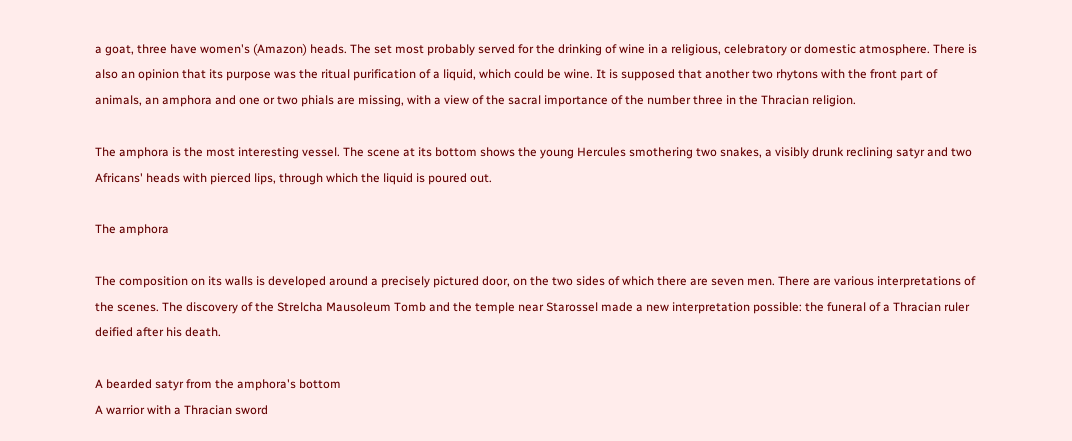a goat, three have women's (Amazon) heads. The set most probably served for the drinking of wine in a religious, celebratory or domestic atmosphere. There is also an opinion that its purpose was the ritual purification of a liquid, which could be wine. It is supposed that another two rhytons with the front part of animals, an amphora and one or two phials are missing, with a view of the sacral importance of the number three in the Thracian religion.

The amphora is the most interesting vessel. The scene at its bottom shows the young Hercules smothering two snakes, a visibly drunk reclining satyr and two Africans' heads with pierced lips, through which the liquid is poured out.

The amphora

The composition on its walls is developed around a precisely pictured door, on the two sides of which there are seven men. There are various interpretations of the scenes. The discovery of the Strelcha Mausoleum Tomb and the temple near Starossel made a new interpretation possible: the funeral of a Thracian ruler deified after his death.

A bearded satyr from the amphora's bottom
A warrior with a Thracian sword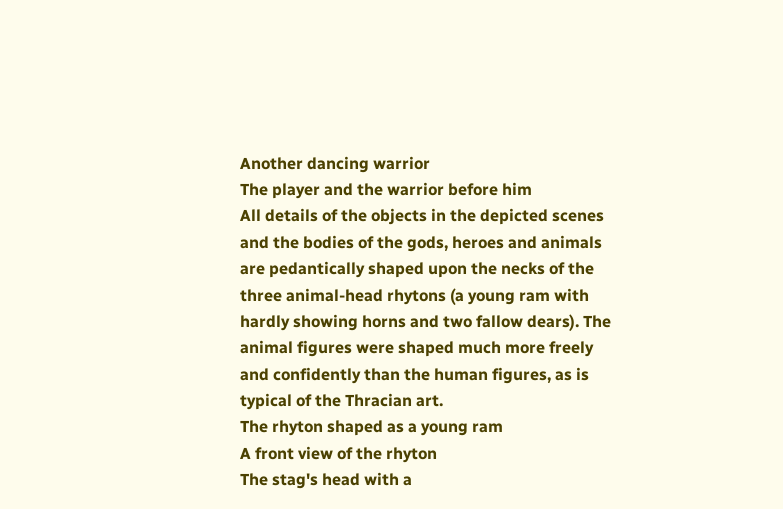Another dancing warrior
The player and the warrior before him
All details of the objects in the depicted scenes and the bodies of the gods, heroes and animals are pedantically shaped upon the necks of the three animal-head rhytons (a young ram with hardly showing horns and two fallow dears). The animal figures were shaped much more freely and confidently than the human figures, as is typical of the Thracian art.
The rhyton shaped as a young ram
A front view of the rhyton
The stag's head with a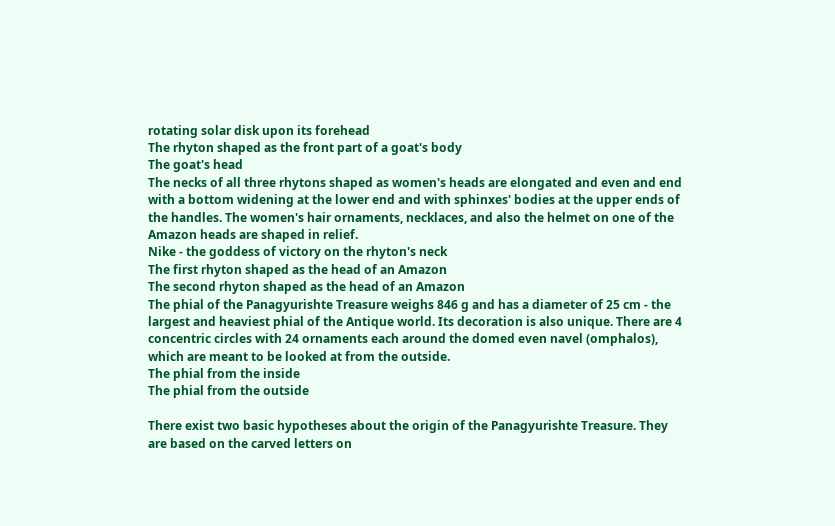rotating solar disk upon its forehead
The rhyton shaped as the front part of a goat's body
The goat's head
The necks of all three rhytons shaped as women's heads are elongated and even and end with a bottom widening at the lower end and with sphinxes' bodies at the upper ends of the handles. The women's hair ornaments, necklaces, and also the helmet on one of the Amazon heads are shaped in relief.
Nike - the goddess of victory on the rhyton's neck
The first rhyton shaped as the head of an Amazon
The second rhyton shaped as the head of an Amazon
The phial of the Panagyurishte Treasure weighs 846 g and has a diameter of 25 cm - the largest and heaviest phial of the Antique world. Its decoration is also unique. There are 4 concentric circles with 24 ornaments each around the domed even navel (omphalos), which are meant to be looked at from the outside.
The phial from the inside
The phial from the outside

There exist two basic hypotheses about the origin of the Panagyurishte Treasure. They are based on the carved letters on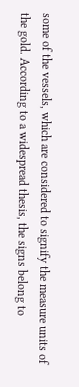some of the vessels, which are considered to signify the measure units of the gold. According to a widespread thesis, the signs belong to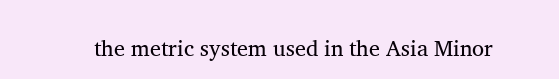the metric system used in the Asia Minor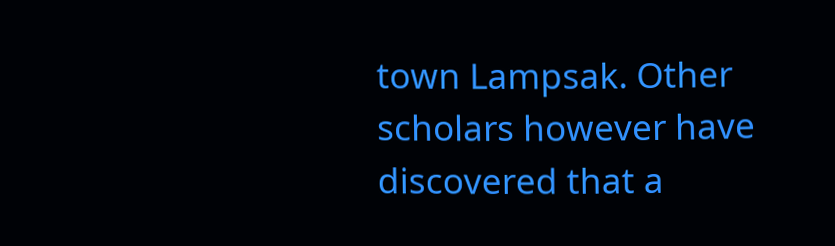town Lampsak. Other scholars however have discovered that a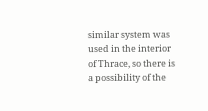similar system was used in the interior of Thrace, so there is a possibility of the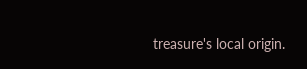treasure's local origin.